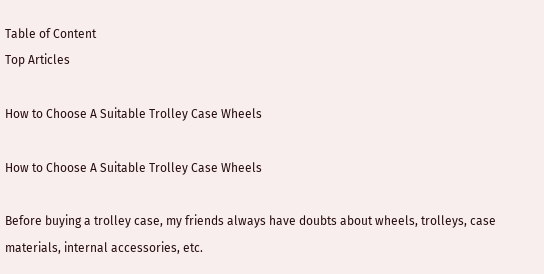Table of Content
Top Articles

How to Choose A Suitable Trolley Case Wheels

How to Choose A Suitable Trolley Case Wheels

Before buying a trolley case, my friends always have doubts about wheels, trolleys, case materials, internal accessories, etc.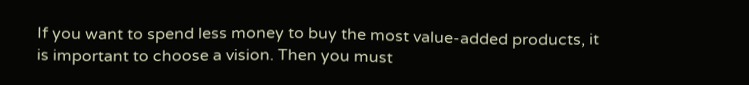If you want to spend less money to buy the most value-added products, it is important to choose a vision. Then you must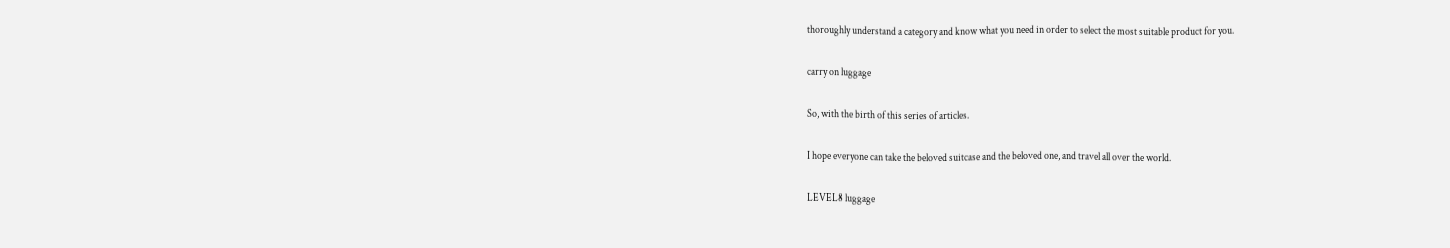thoroughly understand a category and know what you need in order to select the most suitable product for you.

carry on luggage

So, with the birth of this series of articles.

I hope everyone can take the beloved suitcase and the beloved one, and travel all over the world.

LEVEL8 luggage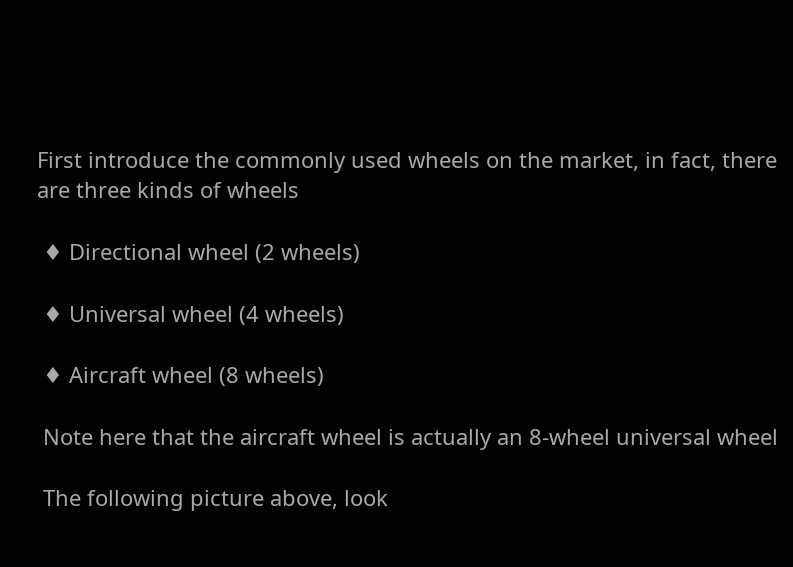First introduce the commonly used wheels on the market, in fact, there are three kinds of wheels

 ♦ Directional wheel (2 wheels)

 ♦ Universal wheel (4 wheels)

 ♦ Aircraft wheel (8 wheels)

 Note here that the aircraft wheel is actually an 8-wheel universal wheel

 The following picture above, look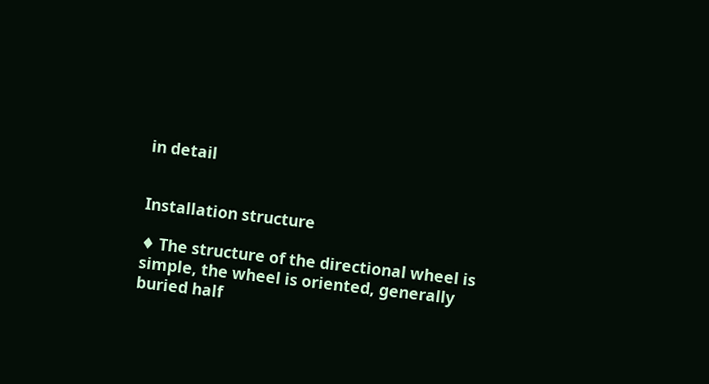in detail


Installation structure

♦ The structure of the directional wheel is simple, the wheel is oriented, generally buried half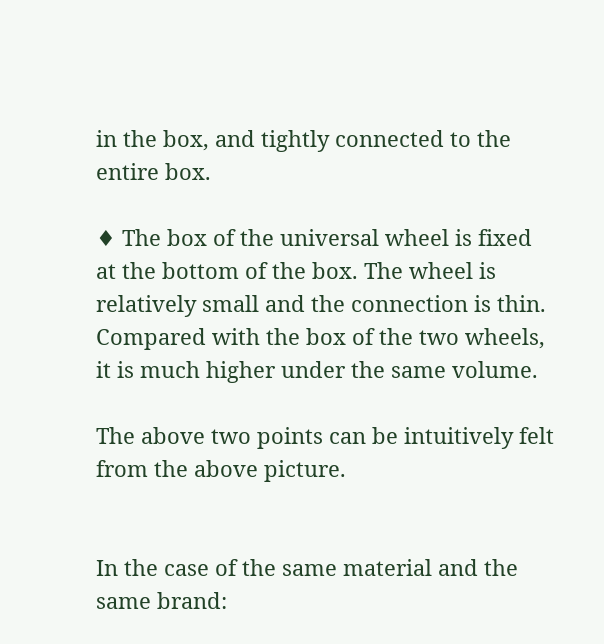in the box, and tightly connected to the entire box.

♦ The box of the universal wheel is fixed at the bottom of the box. The wheel is relatively small and the connection is thin. Compared with the box of the two wheels, it is much higher under the same volume.

The above two points can be intuitively felt from the above picture.


In the case of the same material and the same brand: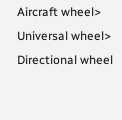Aircraft wheel> Universal wheel> Directional wheel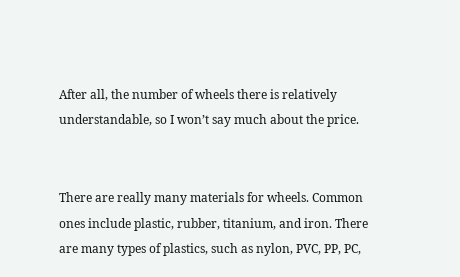After all, the number of wheels there is relatively understandable, so I won’t say much about the price.


There are really many materials for wheels. Common ones include plastic, rubber, titanium, and iron. There are many types of plastics, such as nylon, PVC, PP, PC,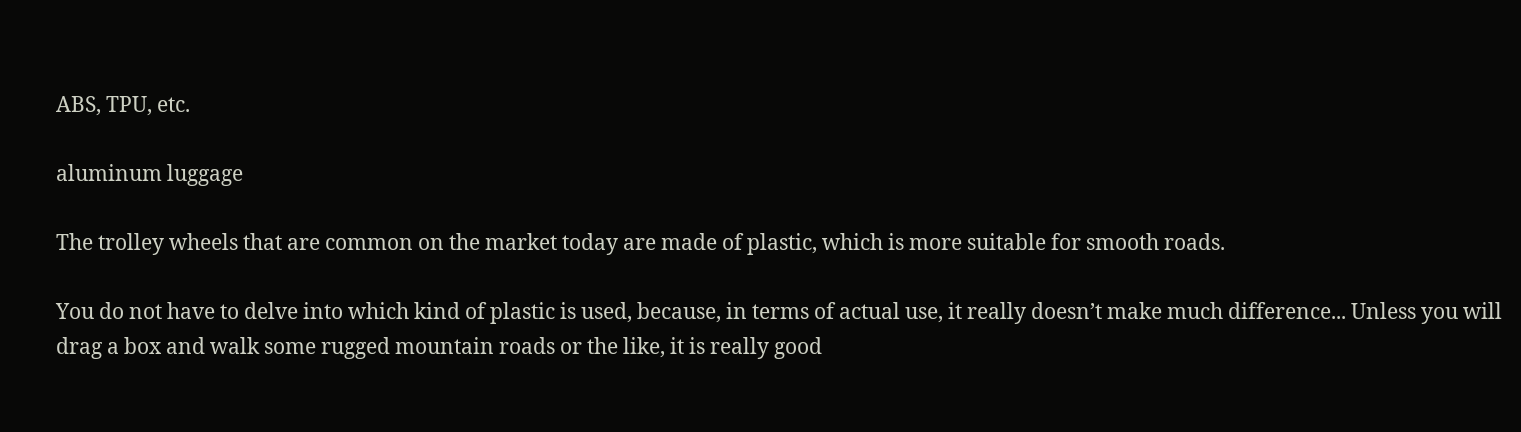ABS, TPU, etc.

aluminum luggage

The trolley wheels that are common on the market today are made of plastic, which is more suitable for smooth roads.

You do not have to delve into which kind of plastic is used, because, in terms of actual use, it really doesn’t make much difference... Unless you will drag a box and walk some rugged mountain roads or the like, it is really good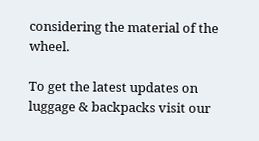considering the material of the wheel.

To get the latest updates on luggage & backpacks visit our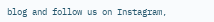blog and follow us on Instagram,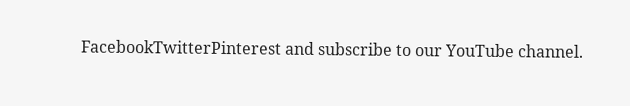FacebookTwitterPinterest and subscribe to our YouTube channel.